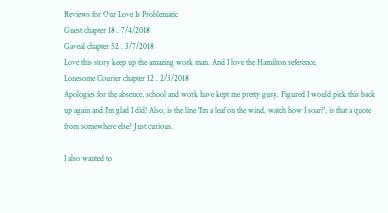Reviews for Our Love Is Problematic
Guest chapter 18 . 7/4/2018
Gaveal chapter 52 . 3/7/2018
Love this story keep up the amazing work man. And I love the Hamilton reference.
Lonesome Courier chapter 12 . 2/3/2018
Apologies for the absence, school and work have kept me pretty gusy. Figured I would pick this back up again and I'm glad I did! Also, is the line 'I'm a leaf on the wind, watch how I soar?', is that a quote from somewhere else? Just curious.

I also wanted to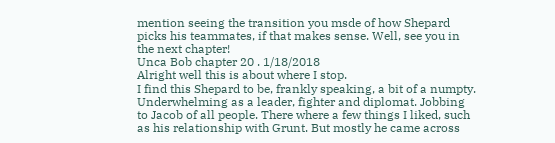mention seeing the transition you msde of how Shepard picks his teammates, if that makes sense. Well, see you in the next chapter!
Unca Bob chapter 20 . 1/18/2018
Alright well this is about where I stop.
I find this Shepard to be, frankly speaking, a bit of a numpty. Underwhelming as a leader, fighter and diplomat. Jobbing to Jacob of all people. There where a few things I liked, such as his relationship with Grunt. But mostly he came across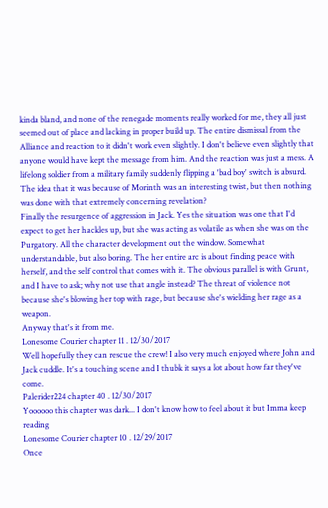kinda bland, and none of the renegade moments really worked for me, they all just seemed out of place and lacking in proper build up. The entire dismissal from the Alliance and reaction to it didn't work even slightly. I don't believe even slightly that anyone would have kept the message from him. And the reaction was just a mess. A lifelong soldier from a military family suddenly flipping a 'bad boy' switch is absurd. The idea that it was because of Morinth was an interesting twist, but then nothing was done with that extremely concerning revelation?
Finally the resurgence of aggression in Jack. Yes the situation was one that I'd expect to get her hackles up, but she was acting as volatile as when she was on the Purgatory. All the character development out the window. Somewhat understandable, but also boring. The her entire arc is about finding peace with herself, and the self control that comes with it. The obvious parallel is with Grunt, and I have to ask; why not use that angle instead? The threat of violence not because she's blowing her top with rage, but because she's wielding her rage as a weapon.
Anyway that's it from me.
Lonesome Courier chapter 11 . 12/30/2017
Well hopefully they can rescue the crew! I also very much enjoyed where John and Jack cuddle. It's a touching scene and I thubk it says a lot about how far they've come.
Palerider224 chapter 40 . 12/30/2017
Yoooooo this chapter was dark... I don't know how to feel about it but Imma keep reading
Lonesome Courier chapter 10 . 12/29/2017
Once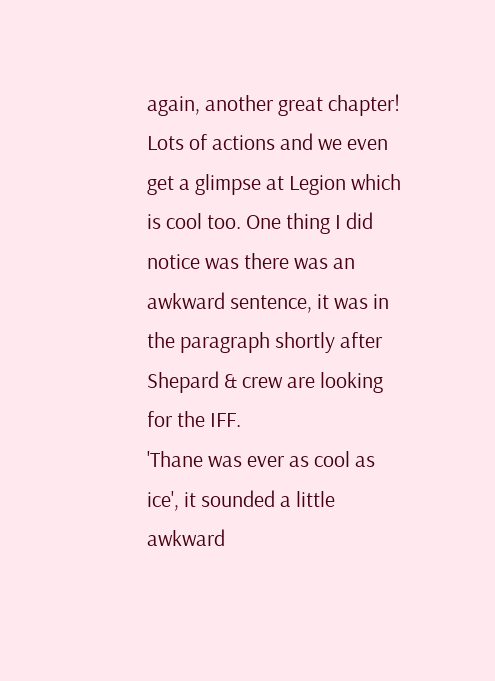again, another great chapter! Lots of actions and we even get a glimpse at Legion which is cool too. One thing I did notice was there was an awkward sentence, it was in the paragraph shortly after Shepard & crew are looking for the IFF.
'Thane was ever as cool as ice', it sounded a little awkward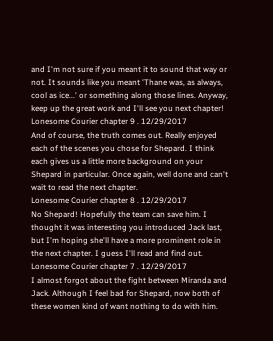and I'm not sure if you meant it to sound that way or not. It sounds like you meant 'Thane was, as always, cool as ice...' or something along those lines. Anyway, keep up the great work and I'll see you next chapter!
Lonesome Courier chapter 9 . 12/29/2017
And of course, the truth comes out. Really enjoyed each of the scenes you chose for Shepard. I think each gives us a little more background on your Shepard in particular. Once again, well done and can't wait to read the next chapter.
Lonesome Courier chapter 8 . 12/29/2017
No Shepard! Hopefully the team can save him. I thought it was interesting you introduced Jack last, but I'm hoping she'll have a more prominent role in the next chapter. I guess I'll read and find out.
Lonesome Courier chapter 7 . 12/29/2017
I almost forgot about the fight between Miranda and Jack. Although I feel bad for Shepard, now both of these women kind of want nothing to do with him.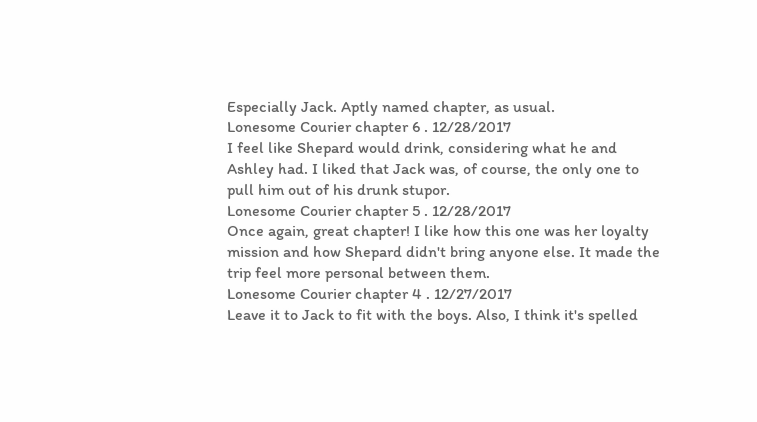Especially Jack. Aptly named chapter, as usual.
Lonesome Courier chapter 6 . 12/28/2017
I feel like Shepard would drink, considering what he and Ashley had. I liked that Jack was, of course, the only one to pull him out of his drunk stupor.
Lonesome Courier chapter 5 . 12/28/2017
Once again, great chapter! I like how this one was her loyalty mission and how Shepard didn't bring anyone else. It made the trip feel more personal between them.
Lonesome Courier chapter 4 . 12/27/2017
Leave it to Jack to fit with the boys. Also, I think it's spelled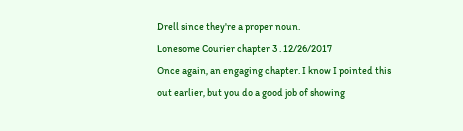Drell since they're a proper noun.
Lonesome Courier chapter 3 . 12/26/2017
Once again, an engaging chapter. I know I pointed this out earlier, but you do a good job of showing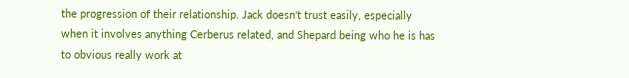the progression of their relationship. Jack doesn't trust easily, especially when it involves anything Cerberus related, and Shepard being who he is has to obvious really work at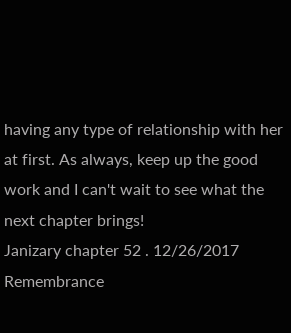having any type of relationship with her at first. As always, keep up the good work and I can't wait to see what the next chapter brings!
Janizary chapter 52 . 12/26/2017
Remembrance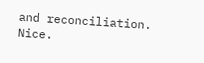and reconciliation. Nice.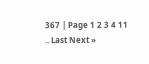367 | Page 1 2 3 4 11 .. Last Next »